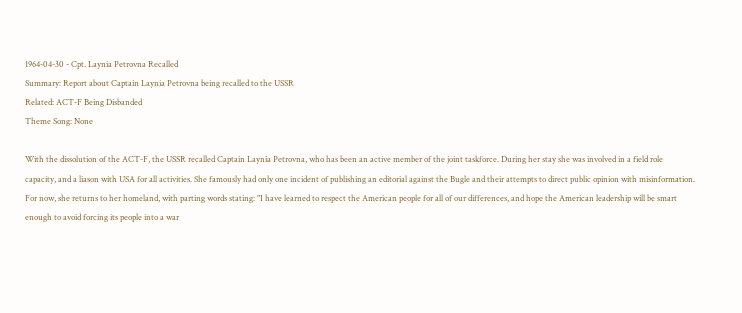1964-04-30 - Cpt. Laynia Petrovna Recalled
Summary: Report about Captain Laynia Petrovna being recalled to the USSR
Related: ACT-F Being Disbanded
Theme Song: None

With the dissolution of the ACT-F, the USSR recalled Captain Laynia Petrovna, who has been an active member of the joint taskforce. During her stay she was involved in a field role capacity, and a liason with USA for all activities. She famously had only one incident of publishing an editorial against the Bugle and their attempts to direct public opinion with misinformation. For now, she returns to her homeland, with parting words stating: "I have learned to respect the American people for all of our differences, and hope the American leadership will be smart enough to avoid forcing its people into a war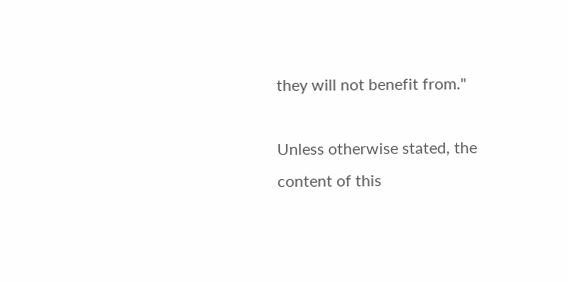they will not benefit from."

Unless otherwise stated, the content of this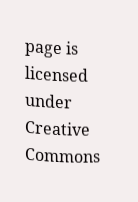page is licensed under Creative Commons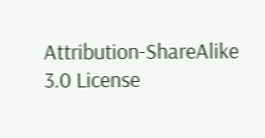Attribution-ShareAlike 3.0 License